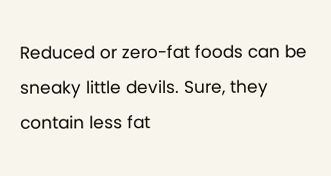Reduced or zero-fat foods can be sneaky little devils. Sure, they contain less fat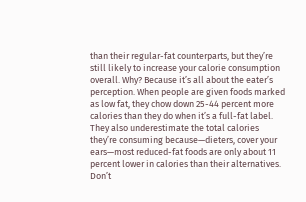than their regular-fat counterparts, but they’re still likely to increase your calorie consumption overall. Why? Because it’s all about the eater’s perception. When people are given foods marked as low fat, they chow down 25-44 percent more calories than they do when it’s a full-fat label. They also underestimate the total calories they’re consuming because—dieters, cover your ears—most reduced-fat foods are only about 11 percent lower in calories than their alternatives. Don’t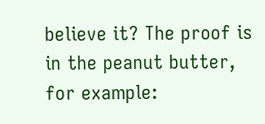believe it? The proof is in the peanut butter, for example: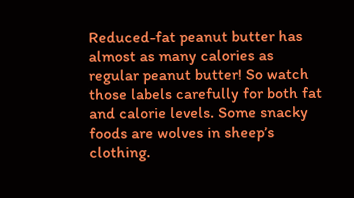Reduced-fat peanut butter has almost as many calories as regular peanut butter! So watch those labels carefully for both fat and calorie levels. Some snacky foods are wolves in sheep’s clothing.